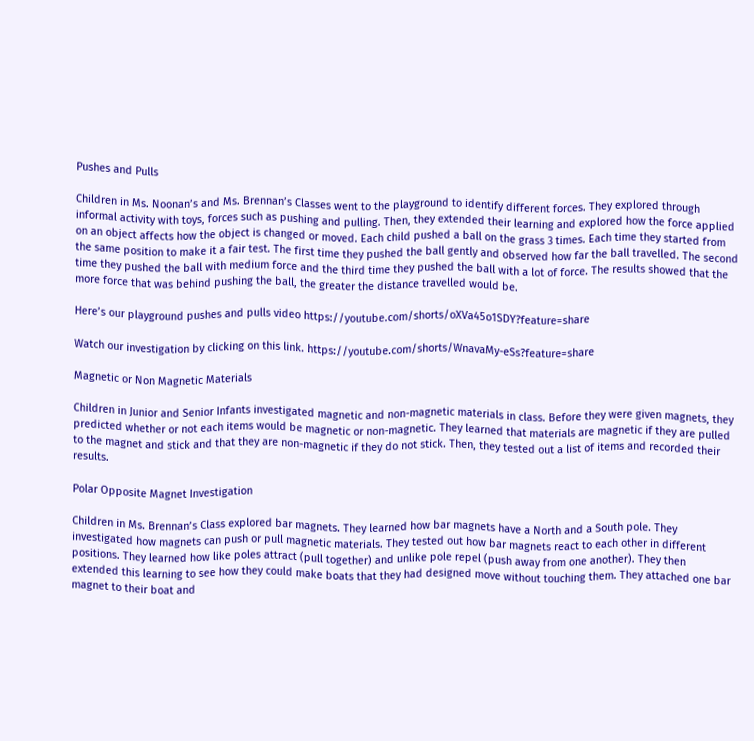Pushes and Pulls

Children in Ms. Noonan’s and Ms. Brennan’s Classes went to the playground to identify different forces. They explored through informal activity with toys, forces such as pushing and pulling. Then, they extended their learning and explored how the force applied on an object affects how the object is changed or moved. Each child pushed a ball on the grass 3 times. Each time they started from the same position to make it a fair test. The first time they pushed the ball gently and observed how far the ball travelled. The second time they pushed the ball with medium force and the third time they pushed the ball with a lot of force. The results showed that the more force that was behind pushing the ball, the greater the distance travelled would be.

Here’s our playground pushes and pulls video https://youtube.com/shorts/oXVa45o1SDY?feature=share

Watch our investigation by clicking on this link. https://youtube.com/shorts/WnavaMy-eSs?feature=share

Magnetic or Non Magnetic Materials

Children in Junior and Senior Infants investigated magnetic and non-magnetic materials in class. Before they were given magnets, they predicted whether or not each items would be magnetic or non-magnetic. They learned that materials are magnetic if they are pulled to the magnet and stick and that they are non-magnetic if they do not stick. Then, they tested out a list of items and recorded their results.

Polar Opposite Magnet Investigation

Children in Ms. Brennan’s Class explored bar magnets. They learned how bar magnets have a North and a South pole. They investigated how magnets can push or pull magnetic materials. They tested out how bar magnets react to each other in different positions. They learned how like poles attract (pull together) and unlike pole repel (push away from one another). They then extended this learning to see how they could make boats that they had designed move without touching them. They attached one bar magnet to their boat and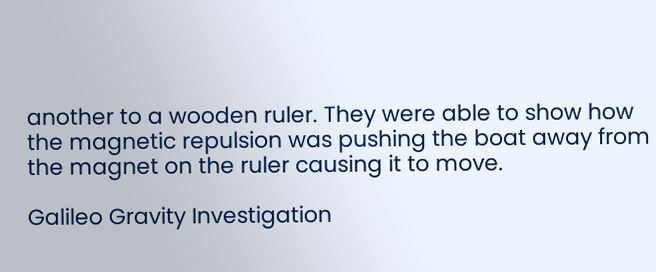another to a wooden ruler. They were able to show how the magnetic repulsion was pushing the boat away from the magnet on the ruler causing it to move.

Galileo Gravity Investigation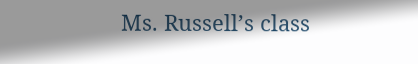Ms. Russell’s class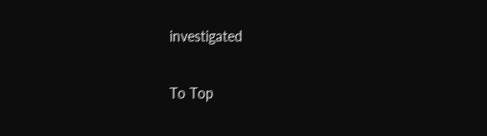investigated

To Top